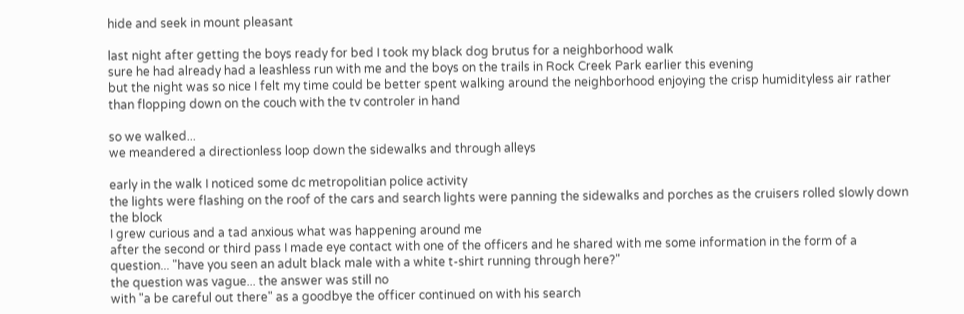hide and seek in mount pleasant

last night after getting the boys ready for bed I took my black dog brutus for a neighborhood walk
sure he had already had a leashless run with me and the boys on the trails in Rock Creek Park earlier this evening
but the night was so nice I felt my time could be better spent walking around the neighborhood enjoying the crisp humidityless air rather than flopping down on the couch with the tv controler in hand

so we walked...
we meandered a directionless loop down the sidewalks and through alleys

early in the walk I noticed some dc metropolitian police activity
the lights were flashing on the roof of the cars and search lights were panning the sidewalks and porches as the cruisers rolled slowly down the block
I grew curious and a tad anxious what was happening around me
after the second or third pass I made eye contact with one of the officers and he shared with me some information in the form of a question... "have you seen an adult black male with a white t-shirt running through here?"
the question was vague... the answer was still no
with "a be careful out there" as a goodbye the officer continued on with his search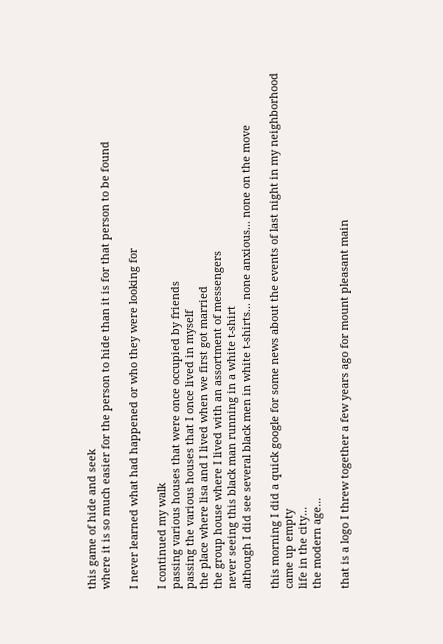this game of hide and seek
where it is so much easier for the person to hide than it is for that person to be found

I never learned what had happened or who they were looking for

I continued my walk
passing various houses that were once occupied by friends
passing the various houses that I once lived in myself
the place where lisa and I lived when we first got married
the group house where I lived with an assortment of messengers
never seeing this black man running in a white t-shirt
although I did see several black men in white t-shirts... none anxious... none on the move

this morning I did a quick google for some news about the events of last night in my neighborhood
came up empty
life in the city...
the modern age...

that is a logo I threw together a few years ago for mount pleasant main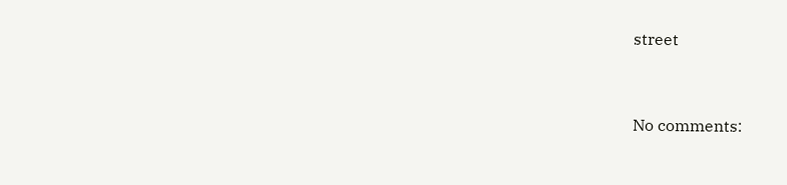street


No comments: